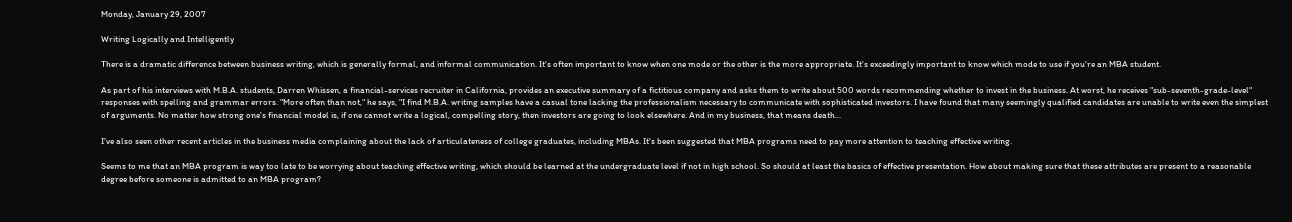Monday, January 29, 2007

Writing Logically and Intelligently

There is a dramatic difference between business writing, which is generally formal, and informal communication. It's often important to know when one mode or the other is the more appropriate. It's exceedingly important to know which mode to use if you're an MBA student.

As part of his interviews with M.B.A. students, Darren Whissen, a financial-services recruiter in California, provides an executive summary of a fictitious company and asks them to write about 500 words recommending whether to invest in the business. At worst, he receives "sub-seventh-grade-level" responses with spelling and grammar errors. "More often than not," he says, "I find M.B.A. writing samples have a casual tone lacking the professionalism necessary to communicate with sophisticated investors. I have found that many seemingly qualified candidates are unable to write even the simplest of arguments. No matter how strong one's financial model is, if one cannot write a logical, compelling story, then investors are going to look elsewhere. And in my business, that means death...

I've also seen other recent articles in the business media complaining about the lack of articulateness of college graduates, including MBAs. It's been suggested that MBA programs need to pay more attention to teaching effective writing.

Seems to me that an MBA program is way too late to be worrying about teaching effective writing, which should be learned at the undergraduate level if not in high school. So should at least the basics of effective presentation. How about making sure that these attributes are present to a reasonable degree before someone is admitted to an MBA program?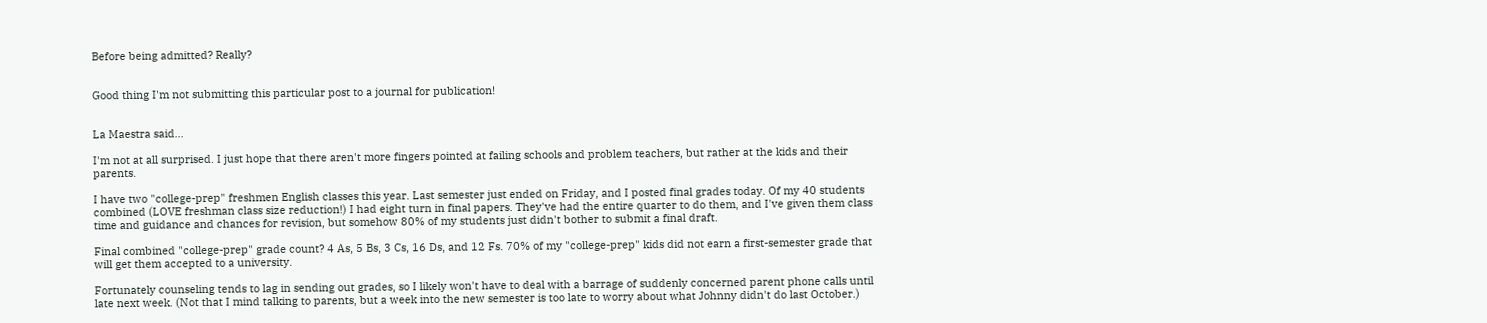Before being admitted? Really?


Good thing I'm not submitting this particular post to a journal for publication!


La Maestra said...

I'm not at all surprised. I just hope that there aren't more fingers pointed at failing schools and problem teachers, but rather at the kids and their parents.

I have two "college-prep" freshmen English classes this year. Last semester just ended on Friday, and I posted final grades today. Of my 40 students combined (LOVE freshman class size reduction!) I had eight turn in final papers. They've had the entire quarter to do them, and I've given them class time and guidance and chances for revision, but somehow 80% of my students just didn't bother to submit a final draft.

Final combined "college-prep" grade count? 4 As, 5 Bs, 3 Cs, 16 Ds, and 12 Fs. 70% of my "college-prep" kids did not earn a first-semester grade that will get them accepted to a university.

Fortunately counseling tends to lag in sending out grades, so I likely won't have to deal with a barrage of suddenly concerned parent phone calls until late next week. (Not that I mind talking to parents, but a week into the new semester is too late to worry about what Johnny didn't do last October.)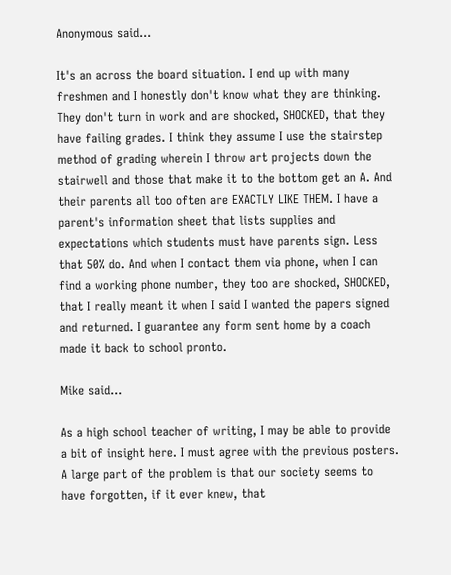Anonymous said...

It's an across the board situation. I end up with many freshmen and I honestly don't know what they are thinking. They don't turn in work and are shocked, SHOCKED, that they have failing grades. I think they assume I use the stairstep method of grading wherein I throw art projects down the stairwell and those that make it to the bottom get an A. And their parents all too often are EXACTLY LIKE THEM. I have a parent's information sheet that lists supplies and expectations which students must have parents sign. Less that 50% do. And when I contact them via phone, when I can find a working phone number, they too are shocked, SHOCKED, that I really meant it when I said I wanted the papers signed and returned. I guarantee any form sent home by a coach made it back to school pronto.

Mike said...

As a high school teacher of writing, I may be able to provide a bit of insight here. I must agree with the previous posters. A large part of the problem is that our society seems to have forgotten, if it ever knew, that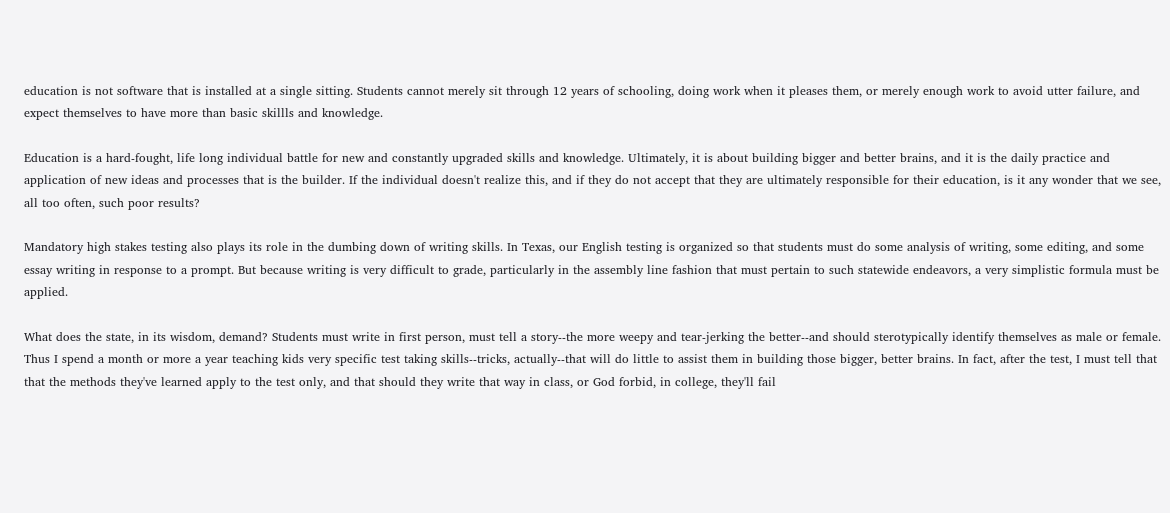education is not software that is installed at a single sitting. Students cannot merely sit through 12 years of schooling, doing work when it pleases them, or merely enough work to avoid utter failure, and expect themselves to have more than basic skillls and knowledge.

Education is a hard-fought, life long individual battle for new and constantly upgraded skills and knowledge. Ultimately, it is about building bigger and better brains, and it is the daily practice and application of new ideas and processes that is the builder. If the individual doesn't realize this, and if they do not accept that they are ultimately responsible for their education, is it any wonder that we see, all too often, such poor results?

Mandatory high stakes testing also plays its role in the dumbing down of writing skills. In Texas, our English testing is organized so that students must do some analysis of writing, some editing, and some essay writing in response to a prompt. But because writing is very difficult to grade, particularly in the assembly line fashion that must pertain to such statewide endeavors, a very simplistic formula must be applied.

What does the state, in its wisdom, demand? Students must write in first person, must tell a story--the more weepy and tear-jerking the better--and should sterotypically identify themselves as male or female. Thus I spend a month or more a year teaching kids very specific test taking skills--tricks, actually--that will do little to assist them in building those bigger, better brains. In fact, after the test, I must tell that that the methods they've learned apply to the test only, and that should they write that way in class, or God forbid, in college, they'll fail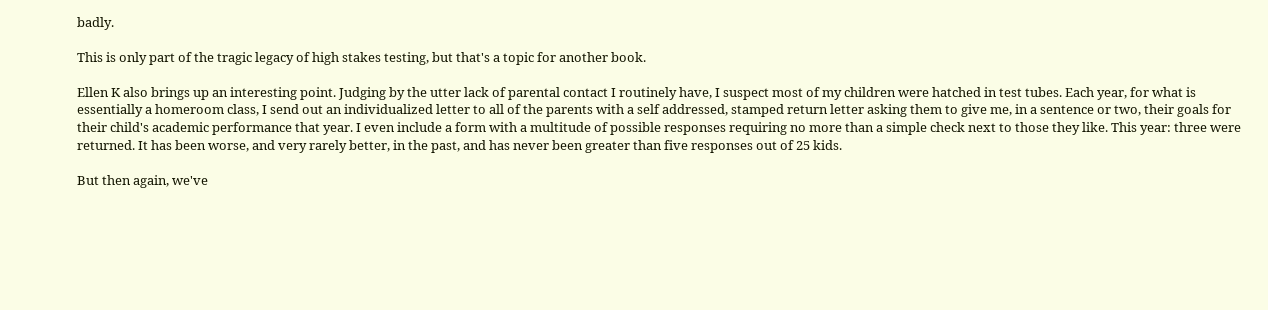badly.

This is only part of the tragic legacy of high stakes testing, but that's a topic for another book.

Ellen K also brings up an interesting point. Judging by the utter lack of parental contact I routinely have, I suspect most of my children were hatched in test tubes. Each year, for what is essentially a homeroom class, I send out an individualized letter to all of the parents with a self addressed, stamped return letter asking them to give me, in a sentence or two, their goals for their child's academic performance that year. I even include a form with a multitude of possible responses requiring no more than a simple check next to those they like. This year: three were returned. It has been worse, and very rarely better, in the past, and has never been greater than five responses out of 25 kids.

But then again, we've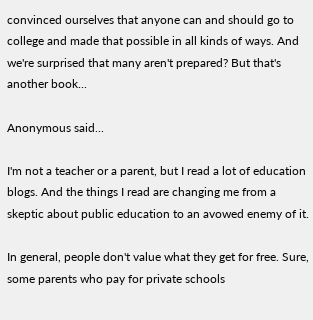convinced ourselves that anyone can and should go to college and made that possible in all kinds of ways. And we're surprised that many aren't prepared? But that's another book...

Anonymous said...

I'm not a teacher or a parent, but I read a lot of education blogs. And the things I read are changing me from a skeptic about public education to an avowed enemy of it.

In general, people don't value what they get for free. Sure, some parents who pay for private schools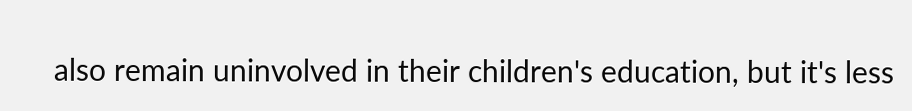also remain uninvolved in their children's education, but it's less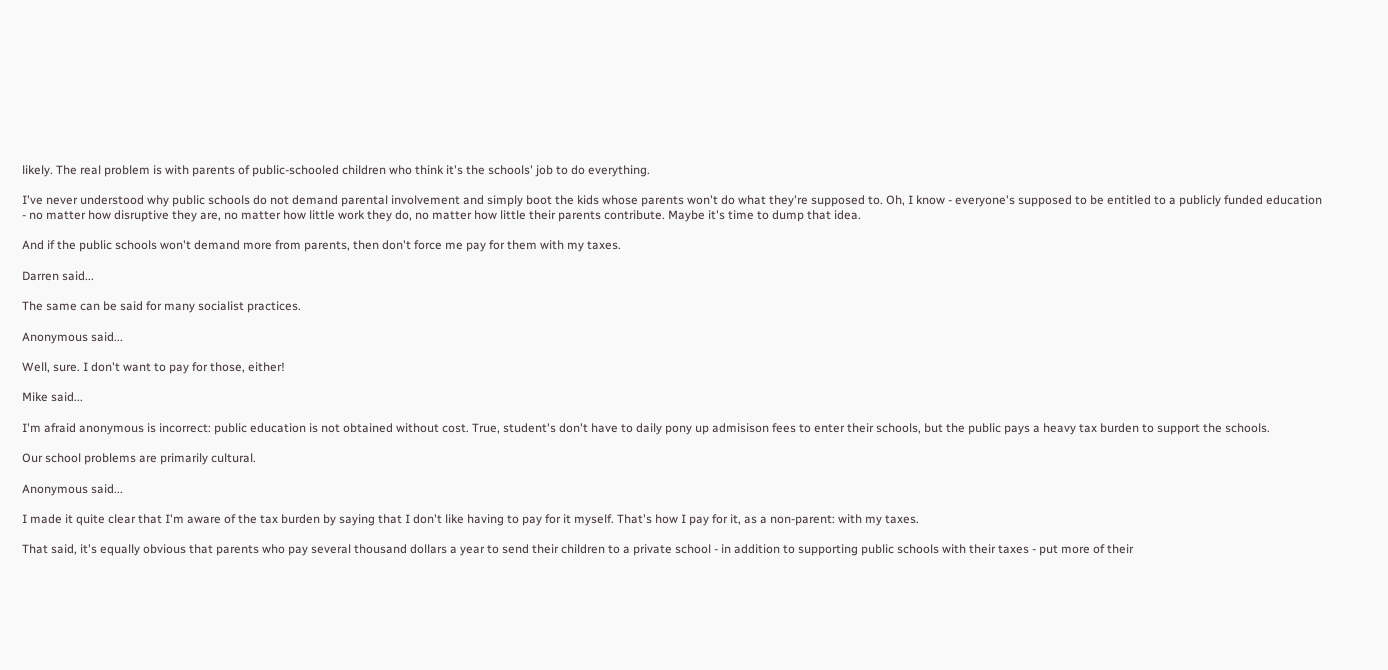likely. The real problem is with parents of public-schooled children who think it's the schools' job to do everything.

I've never understood why public schools do not demand parental involvement and simply boot the kids whose parents won't do what they're supposed to. Oh, I know - everyone's supposed to be entitled to a publicly funded education - no matter how disruptive they are, no matter how little work they do, no matter how little their parents contribute. Maybe it's time to dump that idea.

And if the public schools won't demand more from parents, then don't force me pay for them with my taxes.

Darren said...

The same can be said for many socialist practices.

Anonymous said...

Well, sure. I don't want to pay for those, either!

Mike said...

I'm afraid anonymous is incorrect: public education is not obtained without cost. True, student's don't have to daily pony up admisison fees to enter their schools, but the public pays a heavy tax burden to support the schools.

Our school problems are primarily cultural.

Anonymous said...

I made it quite clear that I'm aware of the tax burden by saying that I don't like having to pay for it myself. That's how I pay for it, as a non-parent: with my taxes.

That said, it's equally obvious that parents who pay several thousand dollars a year to send their children to a private school - in addition to supporting public schools with their taxes - put more of their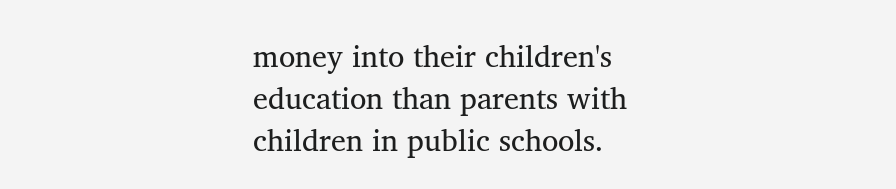money into their children's education than parents with children in public schools.